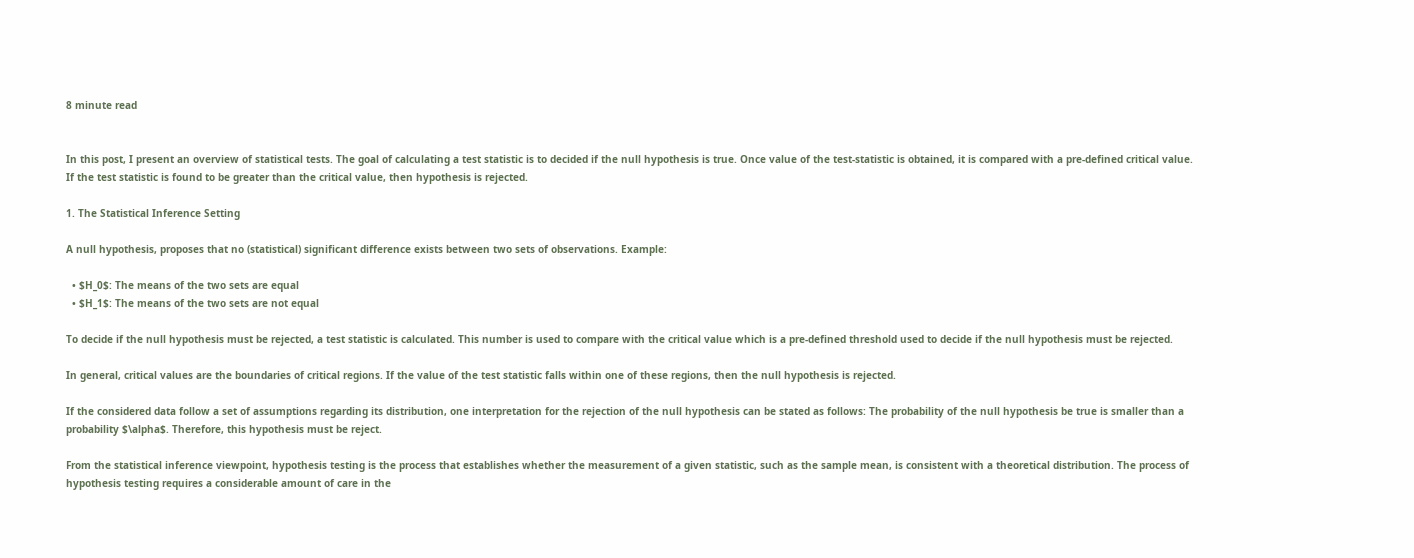8 minute read


In this post, I present an overview of statistical tests. The goal of calculating a test statistic is to decided if the null hypothesis is true. Once value of the test-statistic is obtained, it is compared with a pre-defined critical value. If the test statistic is found to be greater than the critical value, then hypothesis is rejected.

1. The Statistical Inference Setting

A null hypothesis, proposes that no (statistical) significant difference exists between two sets of observations. Example:

  • $H_0$: The means of the two sets are equal
  • $H_1$: The means of the two sets are not equal

To decide if the null hypothesis must be rejected, a test statistic is calculated. This number is used to compare with the critical value which is a pre-defined threshold used to decide if the null hypothesis must be rejected.

In general, critical values are the boundaries of critical regions. If the value of the test statistic falls within one of these regions, then the null hypothesis is rejected.

If the considered data follow a set of assumptions regarding its distribution, one interpretation for the rejection of the null hypothesis can be stated as follows: The probability of the null hypothesis be true is smaller than a probability $\alpha$. Therefore, this hypothesis must be reject.

From the statistical inference viewpoint, hypothesis testing is the process that establishes whether the measurement of a given statistic, such as the sample mean, is consistent with a theoretical distribution. The process of hypothesis testing requires a considerable amount of care in the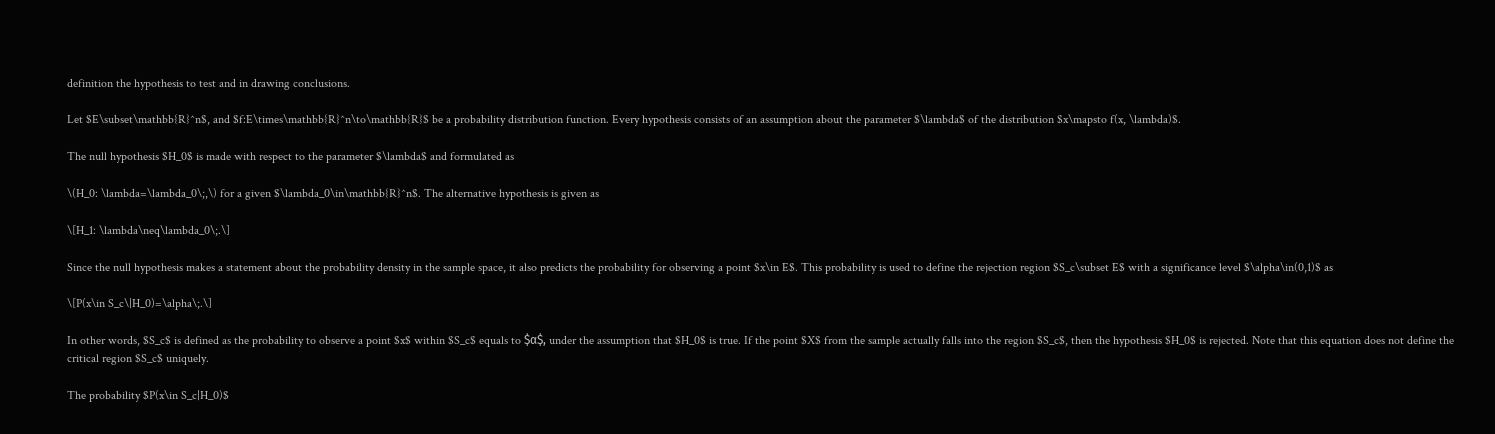definition the hypothesis to test and in drawing conclusions.

Let $E\subset\mathbb{R}^n$, and $f:E\times\mathbb{R}^n\to\mathbb{R}$ be a probability distribution function. Every hypothesis consists of an assumption about the parameter $\lambda$ of the distribution $x\mapsto f(x, \lambda)$.

The null hypothesis $H_0$ is made with respect to the parameter $\lambda$ and formulated as

\(H_0: \lambda=\lambda_0\;,\) for a given $\lambda_0\in\mathbb{R}^n$. The alternative hypothesis is given as

\[H_1: \lambda\neq\lambda_0\;.\]

Since the null hypothesis makes a statement about the probability density in the sample space, it also predicts the probability for observing a point $x\in E$. This probability is used to define the rejection region $S_c\subset E$ with a significance level $\alpha\in(0,1)$ as

\[P(x\in S_c\|H_0)=\alpha\;.\]

In other words, $S_c$ is defined as the probability to observe a point $x$ within $S_c$ equals to $α$, under the assumption that $H_0$ is true. If the point $X$ from the sample actually falls into the region $S_c$, then the hypothesis $H_0$ is rejected. Note that this equation does not define the critical region $S_c$ uniquely.

The probability $P(x\in S_c|H_0)$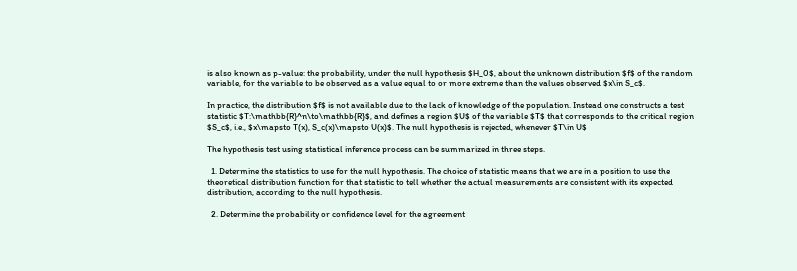is also known as p-value: the probability, under the null hypothesis $H_0$, about the unknown distribution $f$ of the random variable, for the variable to be observed as a value equal to or more extreme than the values observed $x\in S_c$.

In practice, the distribution $f$ is not available due to the lack of knowledge of the population. Instead one constructs a test statistic $T:\mathbb{R}^n\to\mathbb{R}$, and defines a region $U$ of the variable $T$ that corresponds to the critical region $S_c$, i.e., $x\mapsto T(x), S_c(x)\mapsto U(x)$. The null hypothesis is rejected, whenever $T\in U$

The hypothesis test using statistical inference process can be summarized in three steps.

  1. Determine the statistics to use for the null hypothesis. The choice of statistic means that we are in a position to use the theoretical distribution function for that statistic to tell whether the actual measurements are consistent with its expected distribution, according to the null hypothesis.

  2. Determine the probability or confidence level for the agreement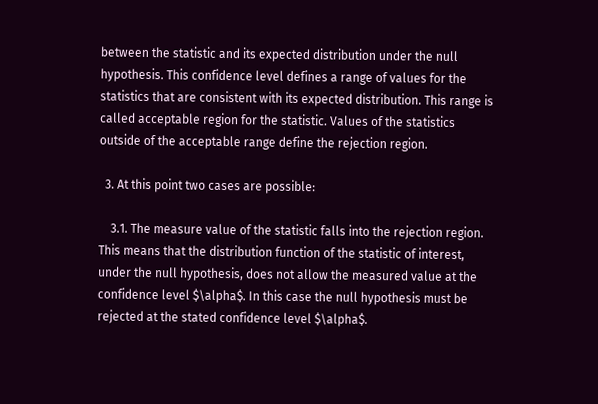between the statistic and its expected distribution under the null hypothesis. This confidence level defines a range of values for the statistics that are consistent with its expected distribution. This range is called acceptable region for the statistic. Values of the statistics outside of the acceptable range define the rejection region.

  3. At this point two cases are possible:

    3.1. The measure value of the statistic falls into the rejection region. This means that the distribution function of the statistic of interest, under the null hypothesis, does not allow the measured value at the confidence level $\alpha$. In this case the null hypothesis must be rejected at the stated confidence level $\alpha$.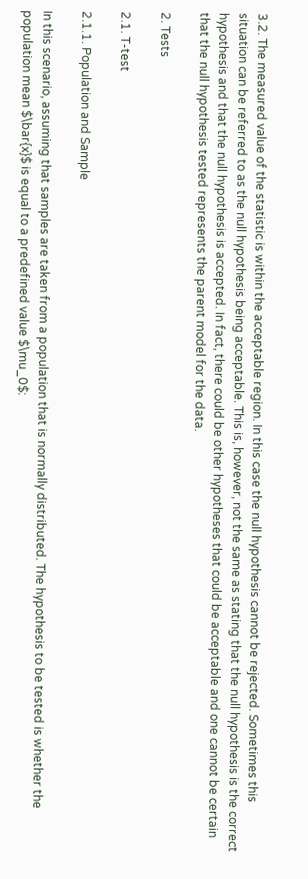3.2. The measured value of the statistic is within the acceptable region. In this case the null hypothesis cannot be rejected. Sometimes this situation can be referred to as the null hypothesis being acceptable. This is, however, not the same as stating that the null hypothesis is the correct hypothesis and that the null hypothesis is accepted. In fact, there could be other hypotheses that could be acceptable and one cannot be certain that the null hypothesis tested represents the parent model for the data.

2. Tests

2.1. T-test

2.1.1. Population and Sample

In this scenario, assuming that samples are taken from a population that is normally distributed. The hypothesis to be tested is whether the population mean $\bar{x}$ is equal to a predefined value $\mu_0$: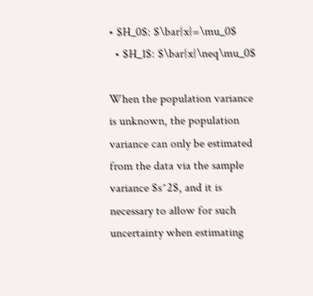• $H_0$: $\bar{x}=\mu_0$
  • $H_1$: $\bar{x}\neq\mu_0$

When the population variance is unknown, the population variance can only be estimated from the data via the sample variance $s^2$, and it is necessary to allow for such uncertainty when estimating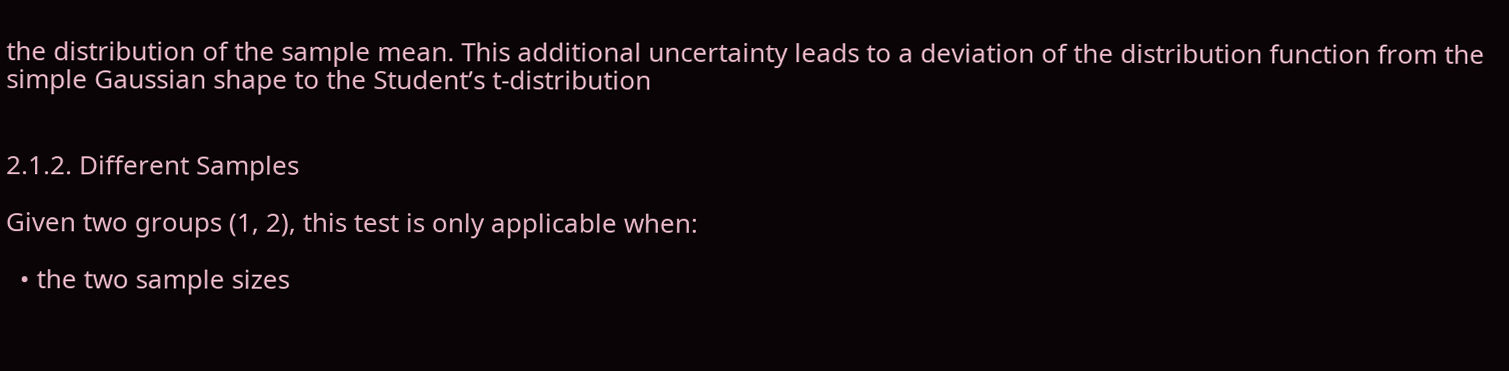the distribution of the sample mean. This additional uncertainty leads to a deviation of the distribution function from the simple Gaussian shape to the Student’s t-distribution


2.1.2. Different Samples

Given two groups (1, 2), this test is only applicable when:

  • the two sample sizes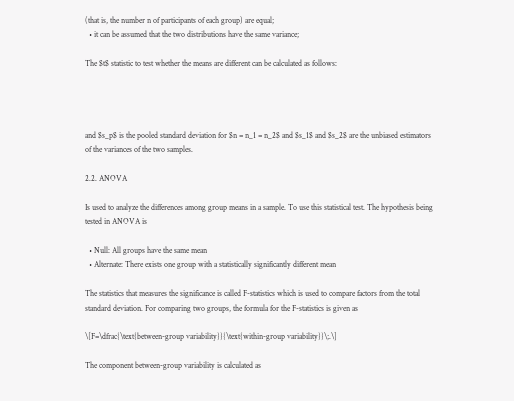(that is, the number n of participants of each group) are equal;
  • it can be assumed that the two distributions have the same variance;

The $t$ statistic to test whether the means are different can be calculated as follows:




and $s_p$ is the pooled standard deviation for $n = n_1 = n_2$ and $s_1$ and $s_2$ are the unbiased estimators of the variances of the two samples.

2.2. ANOVA

Is used to analyze the differences among group means in a sample. To use this statistical test. The hypothesis being tested in ANOVA is

  • Null: All groups have the same mean
  • Alternate: There exists one group with a statistically significantly different mean

The statistics that measures the significance is called F-statistics which is used to compare factors from the total standard deviation. For comparing two groups, the formula for the F-statistics is given as

\[F=\dfrac{\text{between-group variability}}{\text{within-group variability}}\;.\]

The component between-group variability is calculated as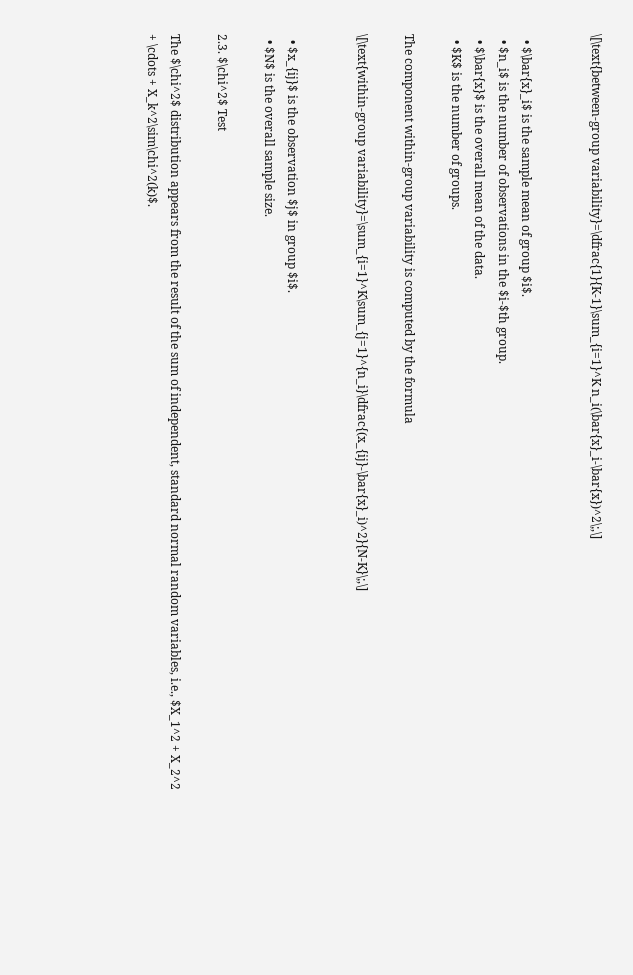\[\text{between-group variability}=\dfrac{1}{K-1}\sum_{i=1}^K n_i(\bar{x}_i-\bar{x})^2\;,\]


  • $\bar{x}_i$ is the sample mean of group $i$.
  • $n_i$ is the number of observations in the $i-$th group.
  • $\bar{x}$ is the overall mean of the data.
  • $K$ is the number of groups.

The component within-group variability is computed by the formula

\[\text{within-group variability}=\sum_{i=1}^K\sum_{j=1}^{n_i}\dfrac{(x_{ij}-\bar{x}_i)^2}{N-K}\;,\]


  • $x_{ij}$ is the observation $j$ in group $i$.
  • $N$ is the overall sample size.

2.3. $\chi^2$ Test

The $\chi^2$ distribution appears from the result of the sum of independent, standard normal random variables, i.e., $X_1^2 + X_2^2 + \cdots + X_k^2\sim\chi^2(k)$.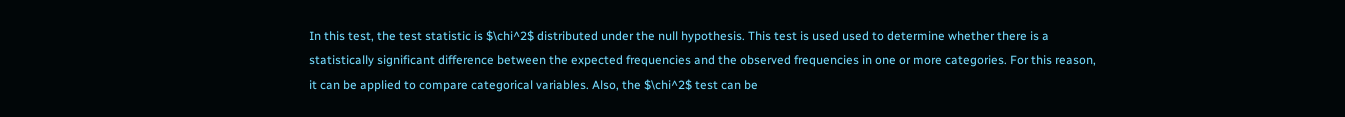In this test, the test statistic is $\chi^2$ distributed under the null hypothesis. This test is used used to determine whether there is a statistically significant difference between the expected frequencies and the observed frequencies in one or more categories. For this reason, it can be applied to compare categorical variables. Also, the $\chi^2$ test can be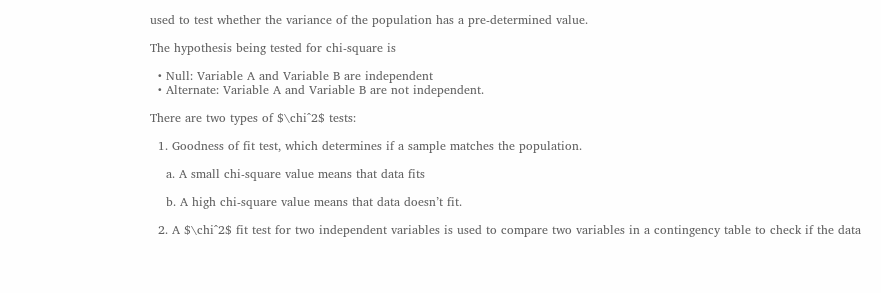used to test whether the variance of the population has a pre-determined value.

The hypothesis being tested for chi-square is

  • Null: Variable A and Variable B are independent
  • Alternate: Variable A and Variable B are not independent.

There are two types of $\chi^2$ tests:

  1. Goodness of fit test, which determines if a sample matches the population.

    a. A small chi-square value means that data fits

    b. A high chi-square value means that data doesn’t fit.

  2. A $\chi^2$ fit test for two independent variables is used to compare two variables in a contingency table to check if the data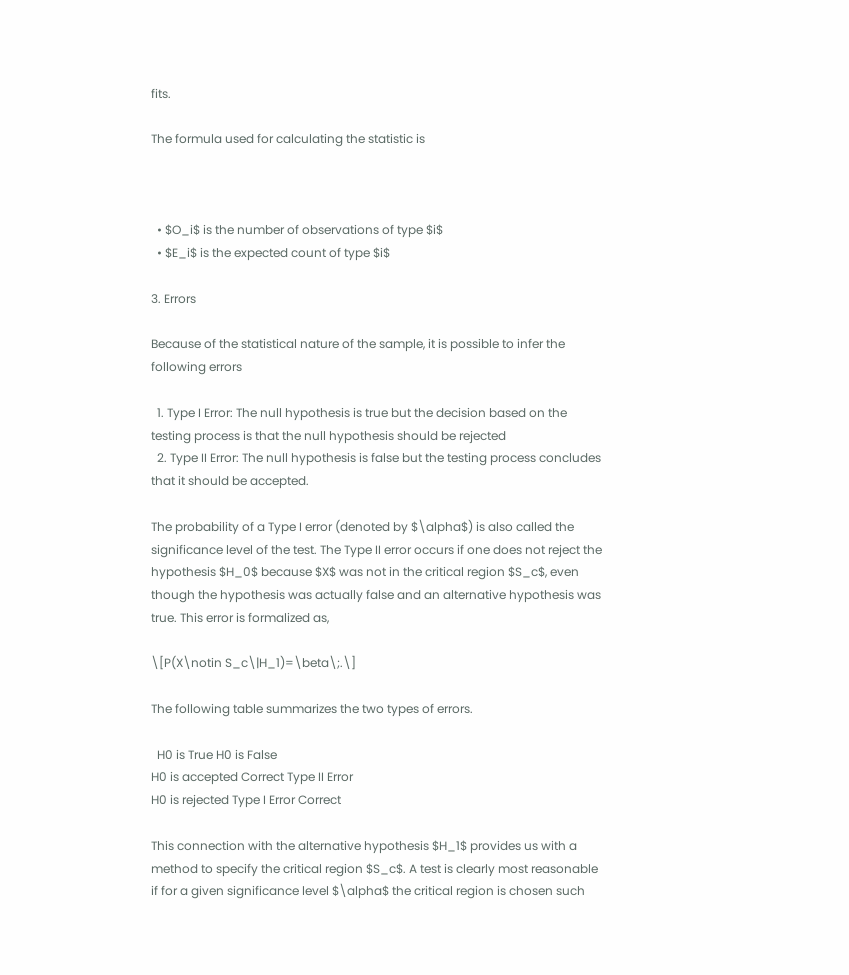fits.

The formula used for calculating the statistic is



  • $O_i$ is the number of observations of type $i$
  • $E_i$ is the expected count of type $i$

3. Errors

Because of the statistical nature of the sample, it is possible to infer the following errors

  1. Type I Error: The null hypothesis is true but the decision based on the testing process is that the null hypothesis should be rejected
  2. Type II Error: The null hypothesis is false but the testing process concludes that it should be accepted.

The probability of a Type I error (denoted by $\alpha$) is also called the significance level of the test. The Type II error occurs if one does not reject the hypothesis $H_0$ because $X$ was not in the critical region $S_c$, even though the hypothesis was actually false and an alternative hypothesis was true. This error is formalized as,

\[P(X\notin S_c\|H_1)=\beta\;.\]

The following table summarizes the two types of errors.

  H0 is True H0 is False
H0 is accepted Correct Type II Error
H0 is rejected Type I Error Correct

This connection with the alternative hypothesis $H_1$ provides us with a method to specify the critical region $S_c$. A test is clearly most reasonable if for a given significance level $\alpha$ the critical region is chosen such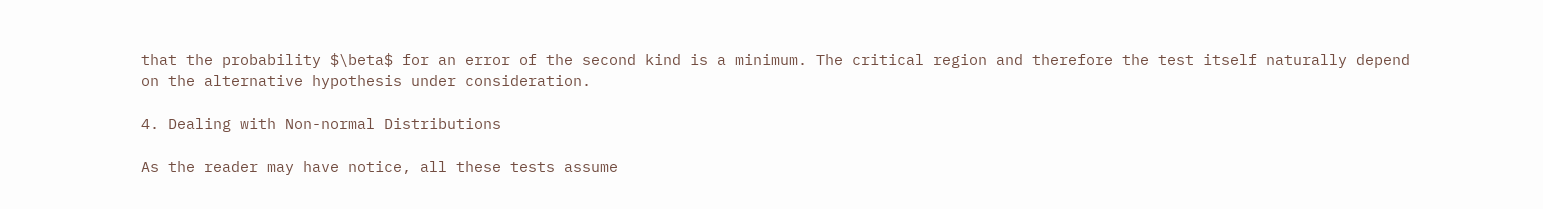that the probability $\beta$ for an error of the second kind is a minimum. The critical region and therefore the test itself naturally depend on the alternative hypothesis under consideration.

4. Dealing with Non-normal Distributions

As the reader may have notice, all these tests assume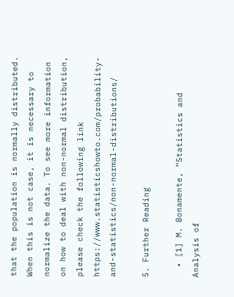that the population is normally distributed. When this is not case, it is necessary to normalize the data. To see more information on how to deal with non-normal distribution, please check the following link https://www.statisticshowto.com/probability-and-statistics/non-normal-distributions/

5. Further Reading

  • [1] M. Bonamente, “Statistics and Analysis of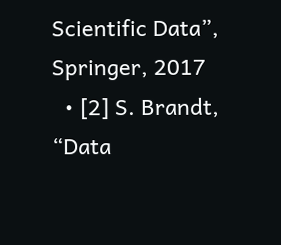Scientific Data”, Springer, 2017
  • [2] S. Brandt, “Data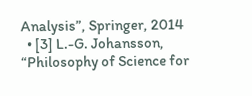Analysis”, Springer, 2014
  • [3] L.-G. Johansson, “Philosophy of Science for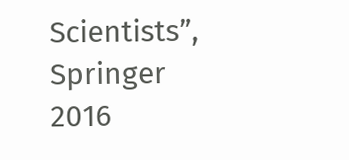Scientists”, Springer 2016